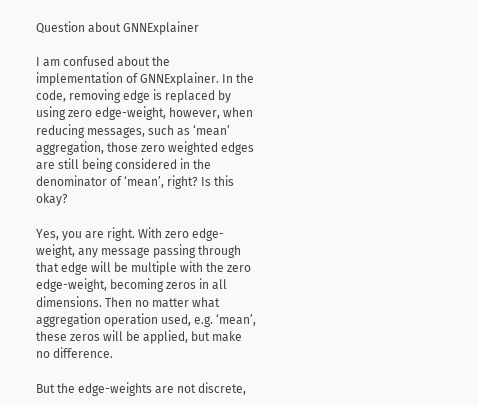Question about GNNExplainer

I am confused about the implementation of GNNExplainer. In the code, removing edge is replaced by using zero edge-weight, however, when reducing messages, such as ‘mean’ aggregation, those zero weighted edges are still being considered in the denominator of ‘mean’, right? Is this okay?

Yes, you are right. With zero edge-weight, any message passing through that edge will be multiple with the zero edge-weight, becoming zeros in all dimensions. Then no matter what aggregation operation used, e.g. ‘mean’, these zeros will be applied, but make no difference.

But the edge-weights are not discrete,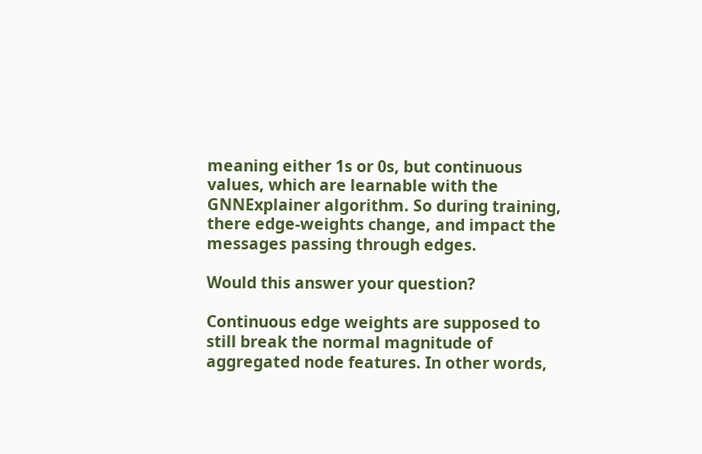meaning either 1s or 0s, but continuous values, which are learnable with the GNNExplainer algorithm. So during training, there edge-weights change, and impact the messages passing through edges.

Would this answer your question?

Continuous edge weights are supposed to still break the normal magnitude of aggregated node features. In other words,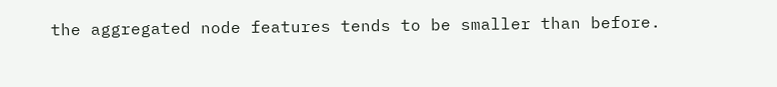the aggregated node features tends to be smaller than before.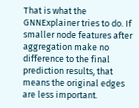That is what the GNNExplainer tries to do. If smaller node features after aggregation make no difference to the final prediction results, that means the original edges are less important.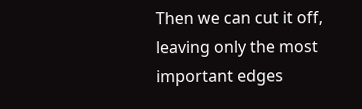Then we can cut it off, leaving only the most important edges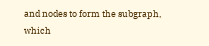and nodes to form the subgraph, which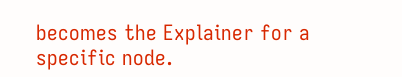becomes the Explainer for a specific node.